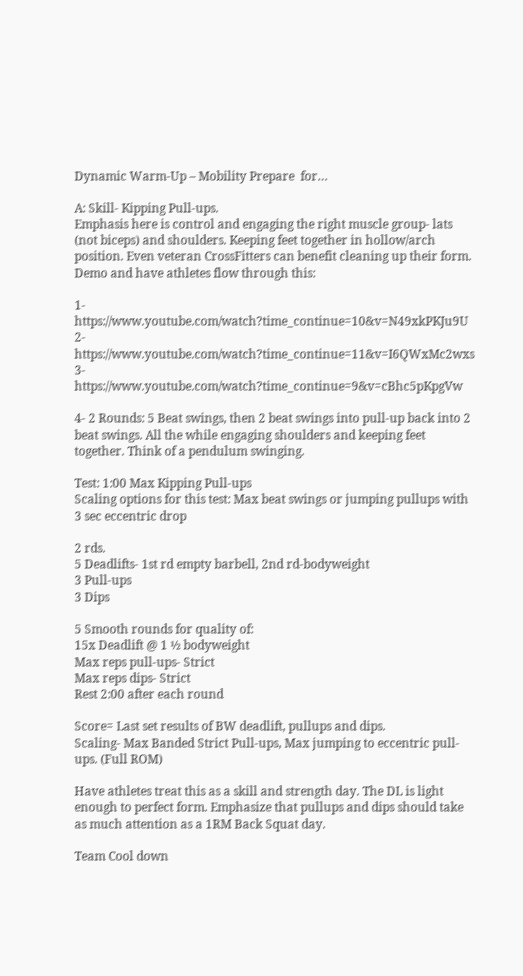Dynamic Warm-Up – Mobility Prepare  for…

A: Skill- Kipping Pull-ups.
Emphasis here is control and engaging the right muscle group- lats (not biceps) and shoulders. Keeping feet together in hollow/arch position. Even veteran CrossFitters can benefit cleaning up their form. Demo and have athletes flow through this:

1- https://www.youtube.com/watch?time_continue=10&v=N49xkPKJu9U
2- https://www.youtube.com/watch?time_continue=11&v=I6QWxMc2wxs
3- https://www.youtube.com/watch?time_continue=9&v=cBhc5pKpgVw

4- 2 Rounds: 5 Beat swings, then 2 beat swings into pull-up back into 2 beat swings. All the while engaging shoulders and keeping feet together. Think of a pendulum swinging.

Test: 1:00 Max Kipping Pull-ups
Scaling options for this test: Max beat swings or jumping pullups with 3 sec eccentric drop

2 rds.
5 Deadlifts- 1st rd empty barbell, 2nd rd-bodyweight
3 Pull-ups
3 Dips

5 Smooth rounds for quality of:
15x Deadlift @ 1 ½ bodyweight
Max reps pull-ups- Strict
Max reps dips- Strict
Rest 2:00 after each round

Score= Last set results of BW deadlift, pullups and dips.
Scaling- Max Banded Strict Pull-ups, Max jumping to eccentric pull-ups. (Full ROM)

Have athletes treat this as a skill and strength day. The DL is light enough to perfect form. Emphasize that pullups and dips should take as much attention as a 1RM Back Squat day.

Team Cool down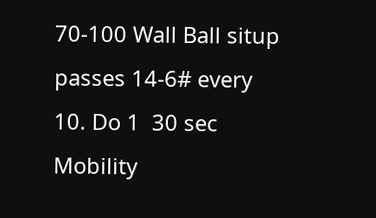70-100 Wall Ball situp passes 14-6# every 10. Do 1  30 sec Mobility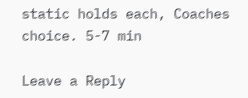static holds each, Coaches choice. 5-7 min

Leave a Reply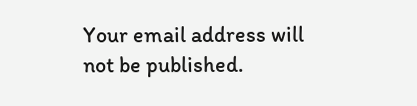Your email address will not be published.